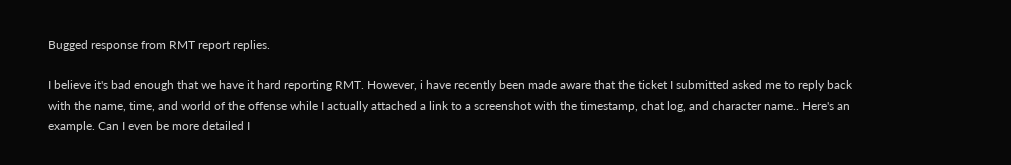Bugged response from RMT report replies.

I believe it's bad enough that we have it hard reporting RMT. However, i have recently been made aware that the ticket I submitted asked me to reply back with the name, time, and world of the offense while I actually attached a link to a screenshot with the timestamp, chat log, and character name.. Here's an example. Can I even be more detailed I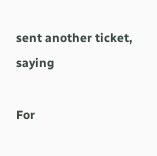sent another ticket, saying

For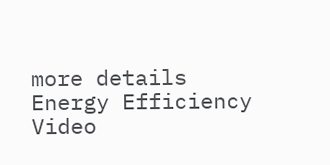more details Energy Efficiency Video